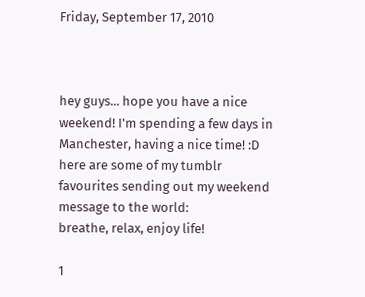Friday, September 17, 2010



hey guys... hope you have a nice weekend! I'm spending a few days in Manchester, having a nice time! :D
here are some of my tumblr favourites sending out my weekend message to the world:
breathe, relax, enjoy life!

1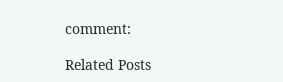comment:

Related Posts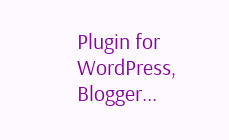Plugin for WordPress, Blogger...